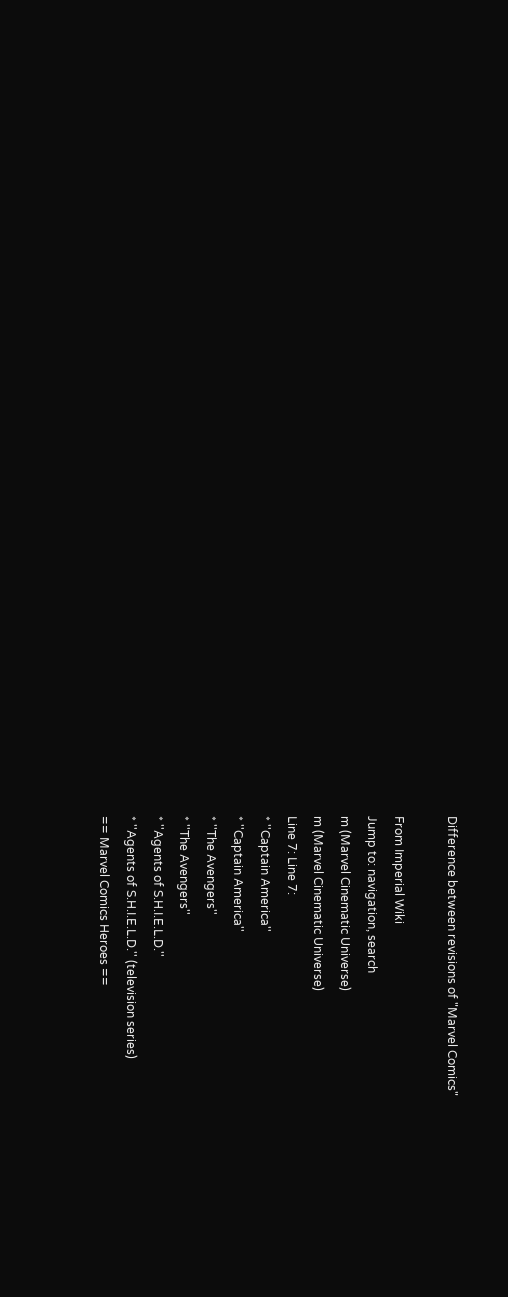Difference between revisions of "Marvel Comics"

From Imperial Wiki
Jump to: navigation, search
m (Marvel Cinematic Universe)
m (Marvel Cinematic Universe)
Line 7: Line 7:
* ''Captain America''
* ''Captain America''
* ''The Avengers''
* ''The Avengers''
* ''Agents of S.H.I.E.L.D.''
* ''Agents of S.H.I.E.L.D.'' (television series)
== Marvel Comics Heroes ==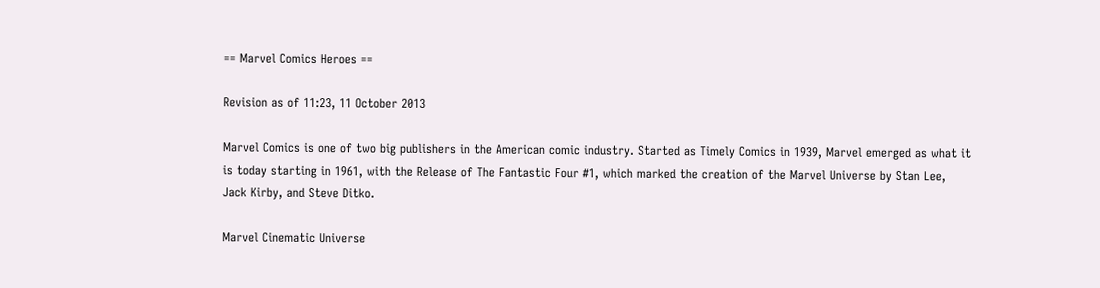== Marvel Comics Heroes ==

Revision as of 11:23, 11 October 2013

Marvel Comics is one of two big publishers in the American comic industry. Started as Timely Comics in 1939, Marvel emerged as what it is today starting in 1961, with the Release of The Fantastic Four #1, which marked the creation of the Marvel Universe by Stan Lee, Jack Kirby, and Steve Ditko.

Marvel Cinematic Universe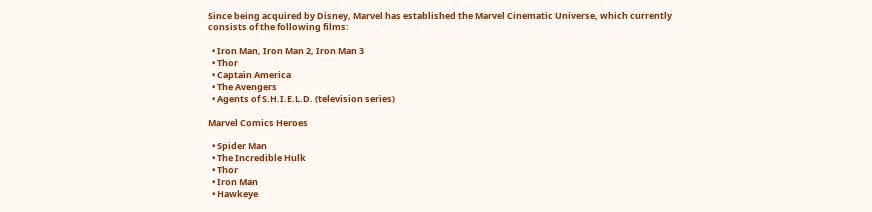Since being acquired by Disney, Marvel has established the Marvel Cinematic Universe, which currently consists of the following films:

  • Iron Man, Iron Man 2, Iron Man 3
  • Thor
  • Captain America
  • The Avengers
  • Agents of S.H.I.E.L.D. (television series)

Marvel Comics Heroes

  • Spider Man
  • The Incredible Hulk
  • Thor
  • Iron Man
  • Hawkeye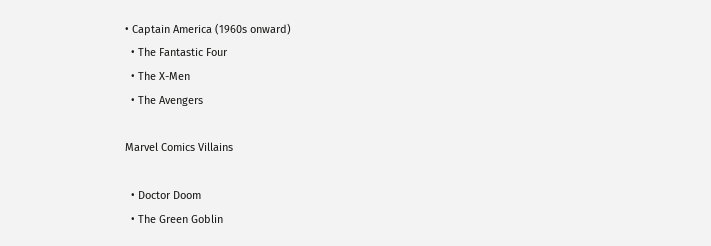• Captain America (1960s onward)
  • The Fantastic Four
  • The X-Men
  • The Avengers

Marvel Comics Villains

  • Doctor Doom
  • The Green Goblin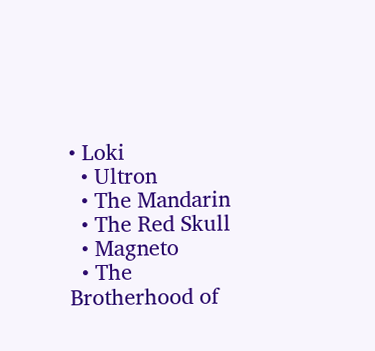• Loki
  • Ultron
  • The Mandarin
  • The Red Skull
  • Magneto
  • The Brotherhood of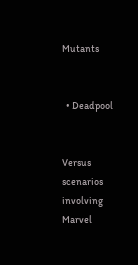Mutants


  • Deadpool


Versus scenarios involving Marvel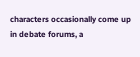characters occasionally come up in debate forums, a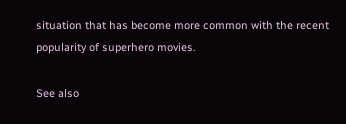situation that has become more common with the recent popularity of superhero movies.

See also